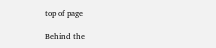top of page

Behind the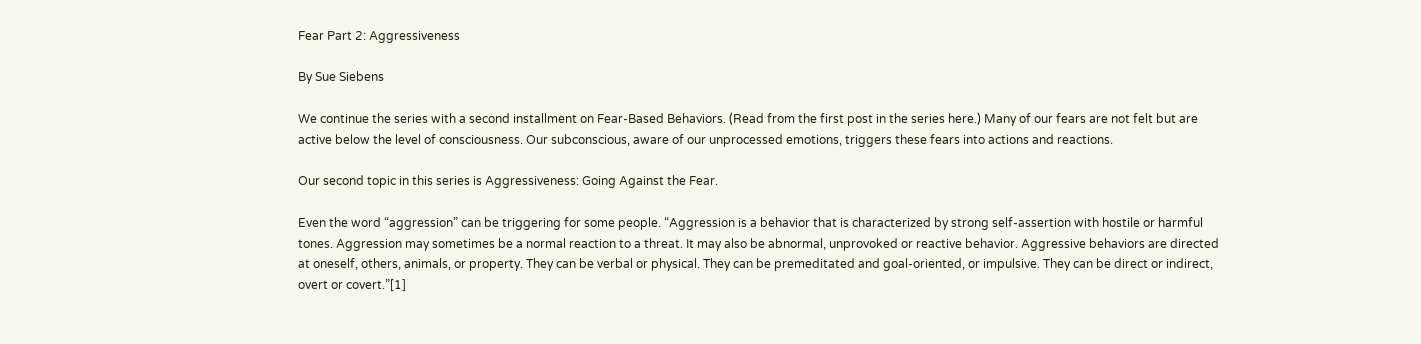Fear Part 2: Aggressiveness

By Sue Siebens

We continue the series with a second installment on Fear-Based Behaviors. (Read from the first post in the series here.) Many of our fears are not felt but are active below the level of consciousness. Our subconscious, aware of our unprocessed emotions, triggers these fears into actions and reactions.

Our second topic in this series is Aggressiveness: Going Against the Fear.

Even the word “aggression” can be triggering for some people. “Aggression is a behavior that is characterized by strong self-assertion with hostile or harmful tones. Aggression may sometimes be a normal reaction to a threat. It may also be abnormal, unprovoked or reactive behavior. Aggressive behaviors are directed at oneself, others, animals, or property. They can be verbal or physical. They can be premeditated and goal-oriented, or impulsive. They can be direct or indirect, overt or covert.”[1]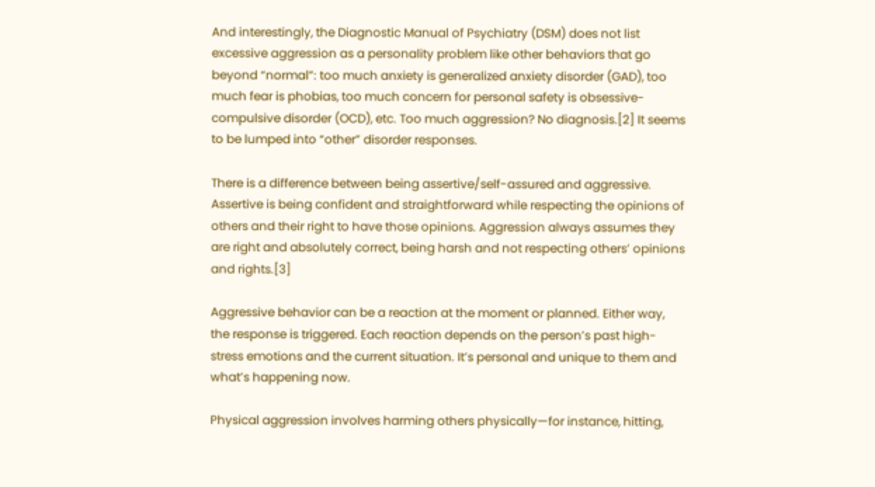And interestingly, the Diagnostic Manual of Psychiatry (DSM) does not list excessive aggression as a personality problem like other behaviors that go beyond “normal”: too much anxiety is generalized anxiety disorder (GAD), too much fear is phobias, too much concern for personal safety is obsessive-compulsive disorder (OCD), etc. Too much aggression? No diagnosis.[2] It seems to be lumped into “other” disorder responses.

There is a difference between being assertive/self-assured and aggressive. Assertive is being confident and straightforward while respecting the opinions of others and their right to have those opinions. Aggression always assumes they are right and absolutely correct, being harsh and not respecting others’ opinions and rights.[3]

Aggressive behavior can be a reaction at the moment or planned. Either way, the response is triggered. Each reaction depends on the person’s past high-stress emotions and the current situation. It’s personal and unique to them and what’s happening now.

Physical aggression involves harming others physically—for instance, hitting,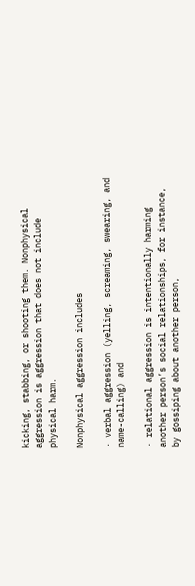kicking, stabbing, or shooting them. Nonphysical aggression is aggression that does not include physical harm.

Nonphysical aggression includes

· verbal aggression (yelling, screaming, swearing, and name-calling) and

· relational aggression is intentionally harming another person’s social relationships, for instance, by gossiping about another person,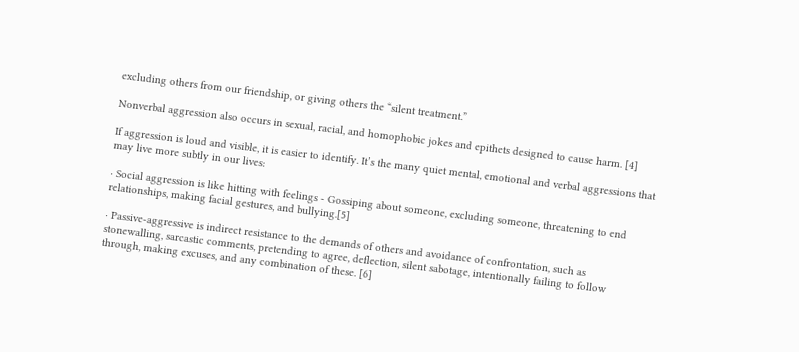excluding others from our friendship, or giving others the “silent treatment.”

Nonverbal aggression also occurs in sexual, racial, and homophobic jokes and epithets designed to cause harm. [4]

If aggression is loud and visible, it is easier to identify. It’s the many quiet mental, emotional and verbal aggressions that may live more subtly in our lives:

· Social aggression is like hitting with feelings - Gossiping about someone, excluding someone, threatening to end relationships, making facial gestures, and bullying.[5]

· Passive-aggressive is indirect resistance to the demands of others and avoidance of confrontation, such as stonewalling, sarcastic comments, pretending to agree, deflection, silent sabotage, intentionally failing to follow through, making excuses, and any combination of these. [6]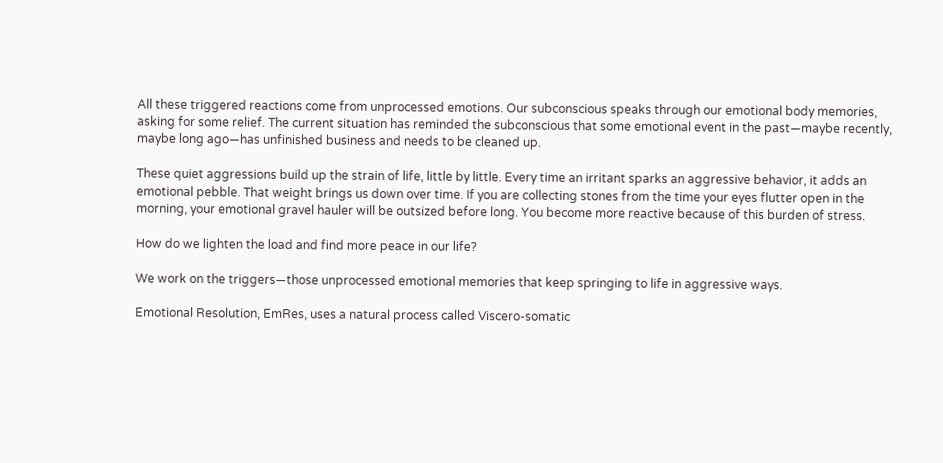All these triggered reactions come from unprocessed emotions. Our subconscious speaks through our emotional body memories, asking for some relief. The current situation has reminded the subconscious that some emotional event in the past—maybe recently, maybe long ago—has unfinished business and needs to be cleaned up.

These quiet aggressions build up the strain of life, little by little. Every time an irritant sparks an aggressive behavior, it adds an emotional pebble. That weight brings us down over time. If you are collecting stones from the time your eyes flutter open in the morning, your emotional gravel hauler will be outsized before long. You become more reactive because of this burden of stress.

How do we lighten the load and find more peace in our life?

We work on the triggers—those unprocessed emotional memories that keep springing to life in aggressive ways.

Emotional Resolution, EmRes, uses a natural process called Viscero-somatic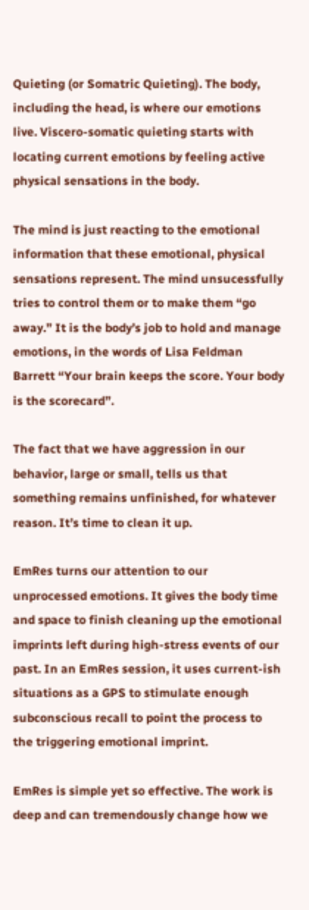Quieting (or Somatric Quieting). The body, including the head, is where our emotions live. Viscero-somatic quieting starts with locating current emotions by feeling active physical sensations in the body.

The mind is just reacting to the emotional information that these emotional, physical sensations represent. The mind unsucessfully tries to control them or to make them “go away.” It is the body’s job to hold and manage emotions, in the words of Lisa Feldman Barrett “Your brain keeps the score. Your body is the scorecard”.

The fact that we have aggression in our behavior, large or small, tells us that something remains unfinished, for whatever reason. It’s time to clean it up.

EmRes turns our attention to our unprocessed emotions. It gives the body time and space to finish cleaning up the emotional imprints left during high-stress events of our past. In an EmRes session, it uses current-ish situations as a GPS to stimulate enough subconscious recall to point the process to the triggering emotional imprint.

EmRes is simple yet so effective. The work is deep and can tremendously change how we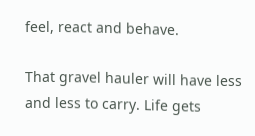feel, react and behave.

That gravel hauler will have less and less to carry. Life gets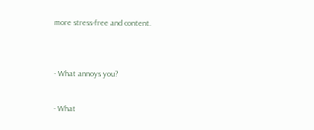more stress-free and content.


· What annoys you?

· What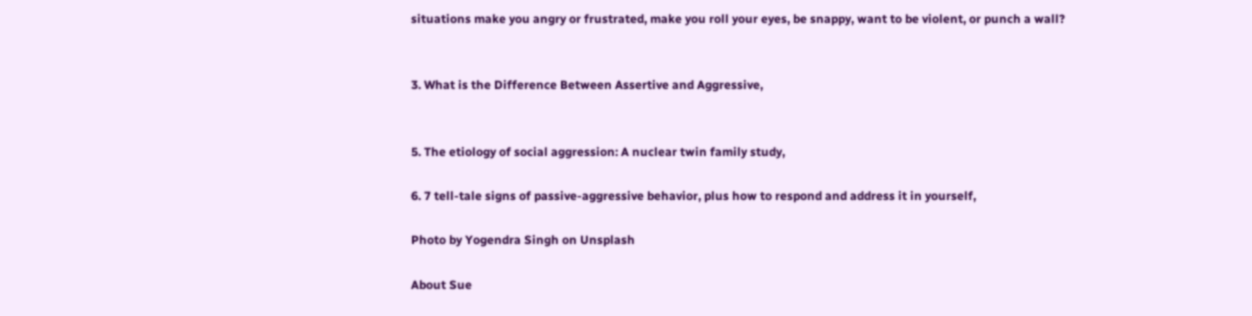situations make you angry or frustrated, make you roll your eyes, be snappy, want to be violent, or punch a wall?


3. What is the Difference Between Assertive and Aggressive,


5. The etiology of social aggression: A nuclear twin family study,

6. 7 tell-tale signs of passive-aggressive behavior, plus how to respond and address it in yourself,

Photo by Yogendra Singh on Unsplash

About Sue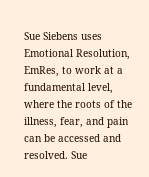Sue Siebens uses Emotional Resolution, EmRes, to work at a fundamental level, where the roots of the illness, fear, and pain can be accessed and resolved. Sue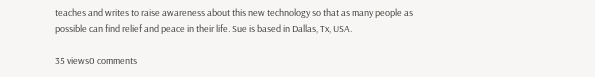teaches and writes to raise awareness about this new technology so that as many people as possible can find relief and peace in their life. Sue is based in Dallas, Tx, USA.

35 views0 comments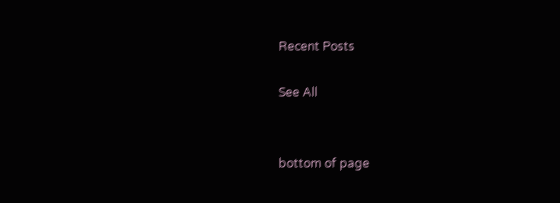Recent Posts

See All


bottom of page